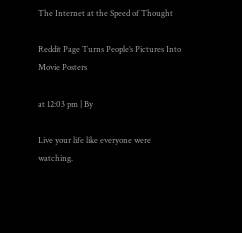The Internet at the Speed of Thought

Reddit Page Turns People’s Pictures Into Movie Posters

at 12:03 pm | By

Live your life like everyone were watching.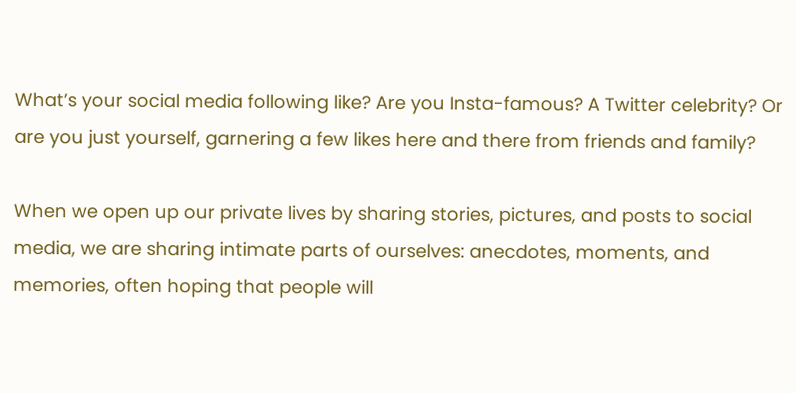What’s your social media following like? Are you Insta-famous? A Twitter celebrity? Or are you just yourself, garnering a few likes here and there from friends and family?

When we open up our private lives by sharing stories, pictures, and posts to social media, we are sharing intimate parts of ourselves: anecdotes, moments, and memories, often hoping that people will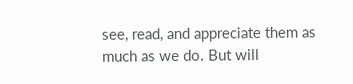see, read, and appreciate them as much as we do. But will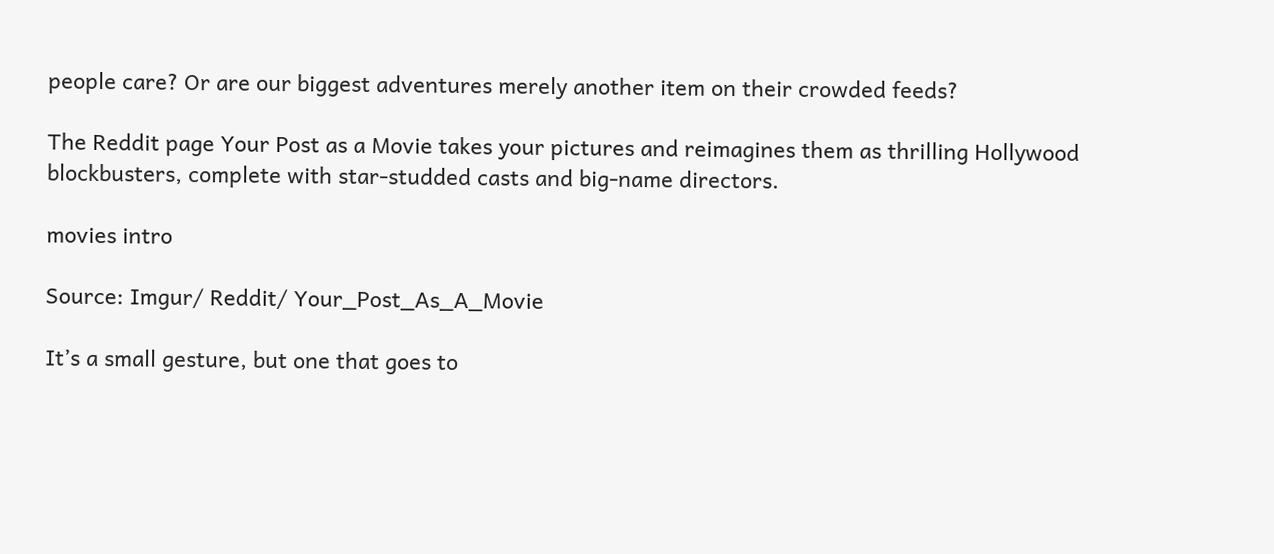people care? Or are our biggest adventures merely another item on their crowded feeds?

The Reddit page Your Post as a Movie takes your pictures and reimagines them as thrilling Hollywood blockbusters, complete with star-studded casts and big-name directors.

movies intro

Source: Imgur/ Reddit/ Your_Post_As_A_Movie

It’s a small gesture, but one that goes to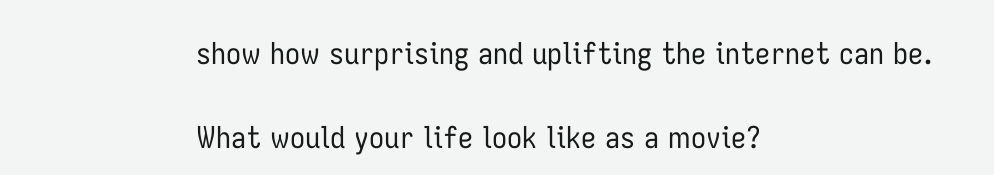show how surprising and uplifting the internet can be.

What would your life look like as a movie?